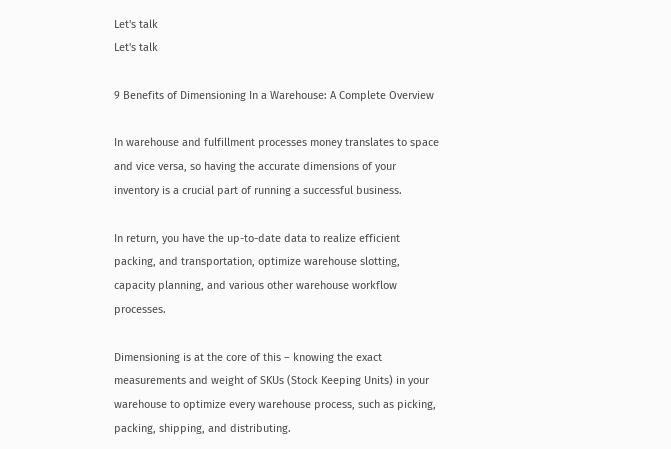Let's talk
Let's talk

9 Benefits of Dimensioning In a Warehouse: A Complete Overview

In warehouse and fulfillment processes money translates to space and vice versa, so having the accurate dimensions of your inventory is a crucial part of running a successful business.

In return, you have the up-to-date data to realize efficient packing, and transportation, optimize warehouse slotting, capacity planning, and various other warehouse workflow processes.

Dimensioning is at the core of this – knowing the exact measurements and weight of SKUs (Stock Keeping Units) in your warehouse to optimize every warehouse process, such as picking, packing, shipping, and distributing.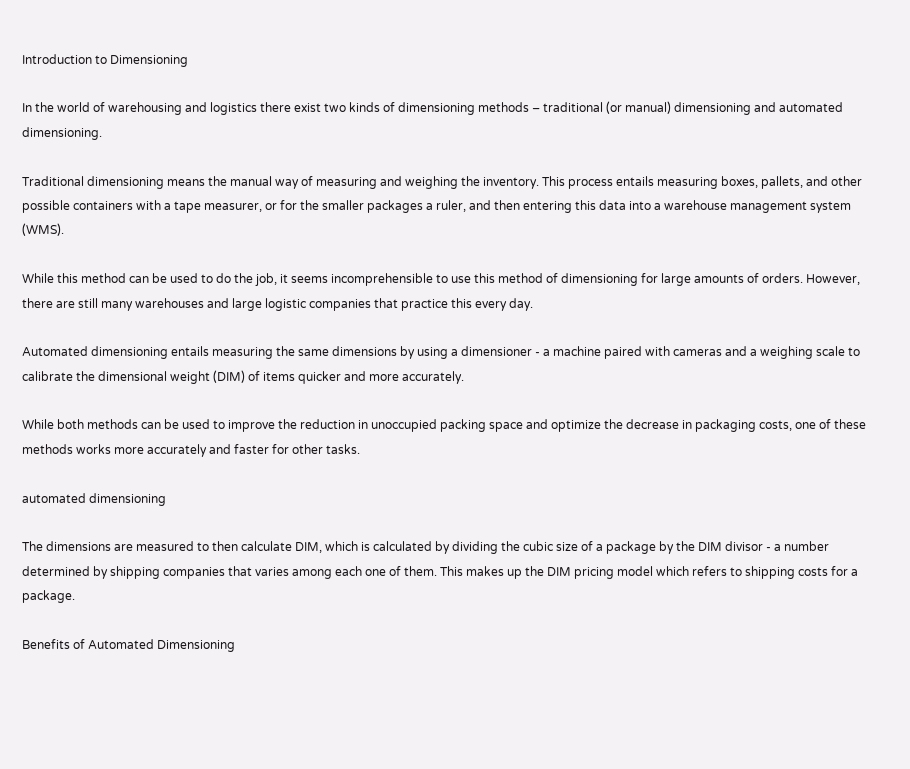Introduction to Dimensioning

In the world of warehousing and logistics there exist two kinds of dimensioning methods – traditional (or manual) dimensioning and automated dimensioning.

Traditional dimensioning means the manual way of measuring and weighing the inventory. This process entails measuring boxes, pallets, and other possible containers with a tape measurer, or for the smaller packages a ruler, and then entering this data into a warehouse management system (WMS).

While this method can be used to do the job, it seems incomprehensible to use this method of dimensioning for large amounts of orders. However, there are still many warehouses and large logistic companies that practice this every day.

Automated dimensioning entails measuring the same dimensions by using a dimensioner - a machine paired with cameras and a weighing scale to calibrate the dimensional weight (DIM) of items quicker and more accurately.

While both methods can be used to improve the reduction in unoccupied packing space and optimize the decrease in packaging costs, one of these methods works more accurately and faster for other tasks.

automated dimensioning

The dimensions are measured to then calculate DIM, which is calculated by dividing the cubic size of a package by the DIM divisor - a number determined by shipping companies that varies among each one of them. This makes up the DIM pricing model which refers to shipping costs for a package.

Benefits of Automated Dimensioning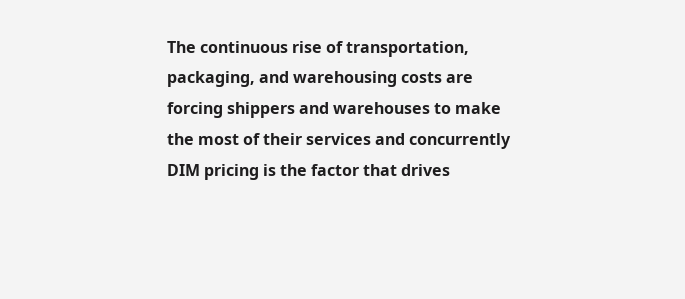The continuous rise of transportation, packaging, and warehousing costs are forcing shippers and warehouses to make the most of their services and concurrently DIM pricing is the factor that drives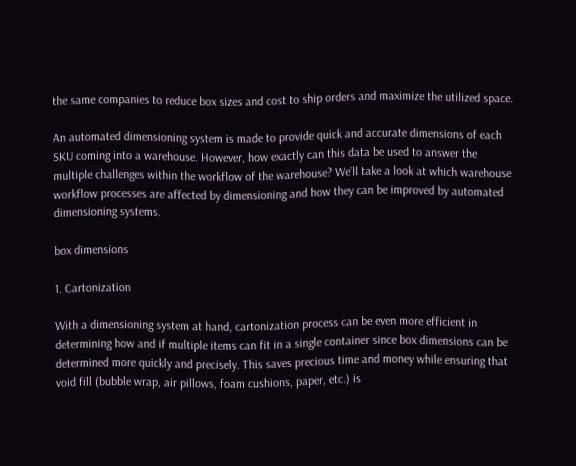the same companies to reduce box sizes and cost to ship orders and maximize the utilized space.

An automated dimensioning system is made to provide quick and accurate dimensions of each SKU coming into a warehouse. However, how exactly can this data be used to answer the multiple challenges within the workflow of the warehouse? We’ll take a look at which warehouse workflow processes are affected by dimensioning and how they can be improved by automated dimensioning systems.

box dimensions

1. Cartonization

With a dimensioning system at hand, cartonization process can be even more efficient in determining how and if multiple items can fit in a single container since box dimensions can be determined more quickly and precisely. This saves precious time and money while ensuring that void fill (bubble wrap, air pillows, foam cushions, paper, etc.) is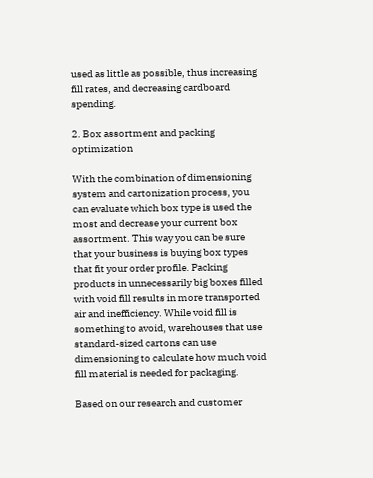used as little as possible, thus increasing fill rates, and decreasing cardboard spending.

2. Box assortment and packing optimization

With the combination of dimensioning system and cartonization process, you can evaluate which box type is used the most and decrease your current box assortment. This way you can be sure that your business is buying box types that fit your order profile. Packing products in unnecessarily big boxes filled with void fill results in more transported air and inefficiency. While void fill is something to avoid, warehouses that use standard-sized cartons can use dimensioning to calculate how much void fill material is needed for packaging.

Based on our research and customer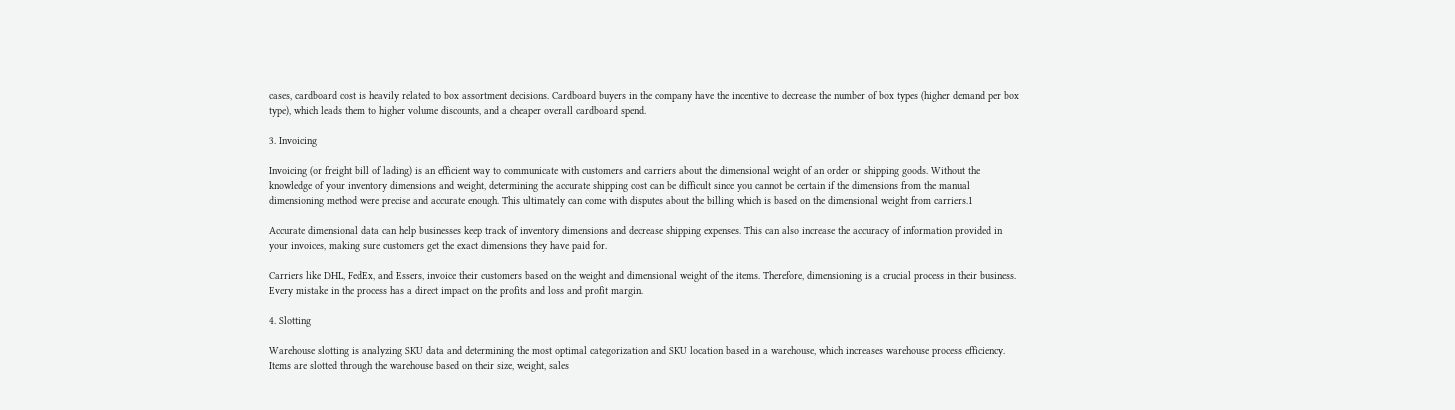cases, cardboard cost is heavily related to box assortment decisions. Cardboard buyers in the company have the incentive to decrease the number of box types (higher demand per box type), which leads them to higher volume discounts, and a cheaper overall cardboard spend.

3. Invoicing

Invoicing (or freight bill of lading) is an efficient way to communicate with customers and carriers about the dimensional weight of an order or shipping goods. Without the knowledge of your inventory dimensions and weight, determining the accurate shipping cost can be difficult since you cannot be certain if the dimensions from the manual dimensioning method were precise and accurate enough. This ultimately can come with disputes about the billing which is based on the dimensional weight from carriers.1

Accurate dimensional data can help businesses keep track of inventory dimensions and decrease shipping expenses. This can also increase the accuracy of information provided in your invoices, making sure customers get the exact dimensions they have paid for.

Carriers like DHL, FedEx, and Essers, invoice their customers based on the weight and dimensional weight of the items. Therefore, dimensioning is a crucial process in their business. Every mistake in the process has a direct impact on the profits and loss and profit margin.

4. Slotting

Warehouse slotting is analyzing SKU data and determining the most optimal categorization and SKU location based in a warehouse, which increases warehouse process efficiency. Items are slotted through the warehouse based on their size, weight, sales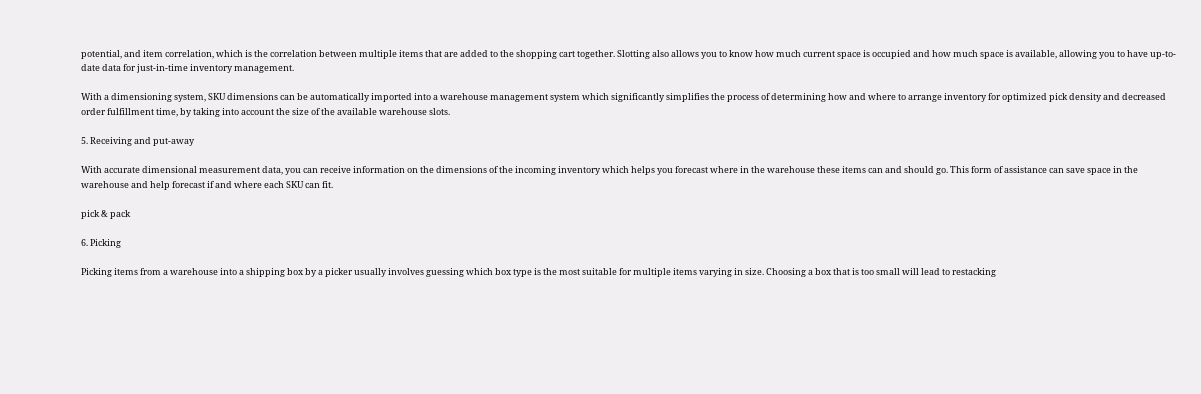potential, and item correlation, which is the correlation between multiple items that are added to the shopping cart together. Slotting also allows you to know how much current space is occupied and how much space is available, allowing you to have up-to-date data for just-in-time inventory management.

With a dimensioning system, SKU dimensions can be automatically imported into a warehouse management system which significantly simplifies the process of determining how and where to arrange inventory for optimized pick density and decreased order fulfillment time, by taking into account the size of the available warehouse slots.

5. Receiving and put-away

With accurate dimensional measurement data, you can receive information on the dimensions of the incoming inventory which helps you forecast where in the warehouse these items can and should go. This form of assistance can save space in the warehouse and help forecast if and where each SKU can fit.

pick & pack

6. Picking

Picking items from a warehouse into a shipping box by a picker usually involves guessing which box type is the most suitable for multiple items varying in size. Choosing a box that is too small will lead to restacking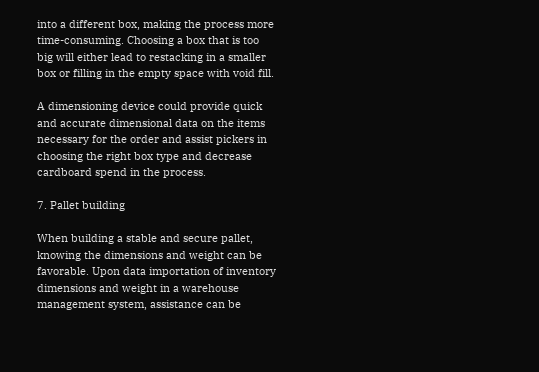into a different box, making the process more time-consuming. Choosing a box that is too big will either lead to restacking in a smaller box or filling in the empty space with void fill.

A dimensioning device could provide quick and accurate dimensional data on the items necessary for the order and assist pickers in choosing the right box type and decrease cardboard spend in the process.

7. Pallet building

When building a stable and secure pallet, knowing the dimensions and weight can be favorable. Upon data importation of inventory dimensions and weight in a warehouse management system, assistance can be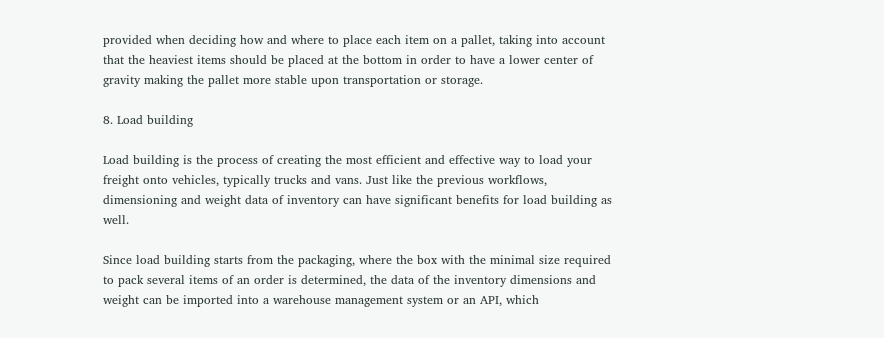provided when deciding how and where to place each item on a pallet, taking into account that the heaviest items should be placed at the bottom in order to have a lower center of gravity making the pallet more stable upon transportation or storage.

8. Load building

Load building is the process of creating the most efficient and effective way to load your freight onto vehicles, typically trucks and vans. Just like the previous workflows, dimensioning and weight data of inventory can have significant benefits for load building as well.

Since load building starts from the packaging, where the box with the minimal size required to pack several items of an order is determined, the data of the inventory dimensions and weight can be imported into a warehouse management system or an API, which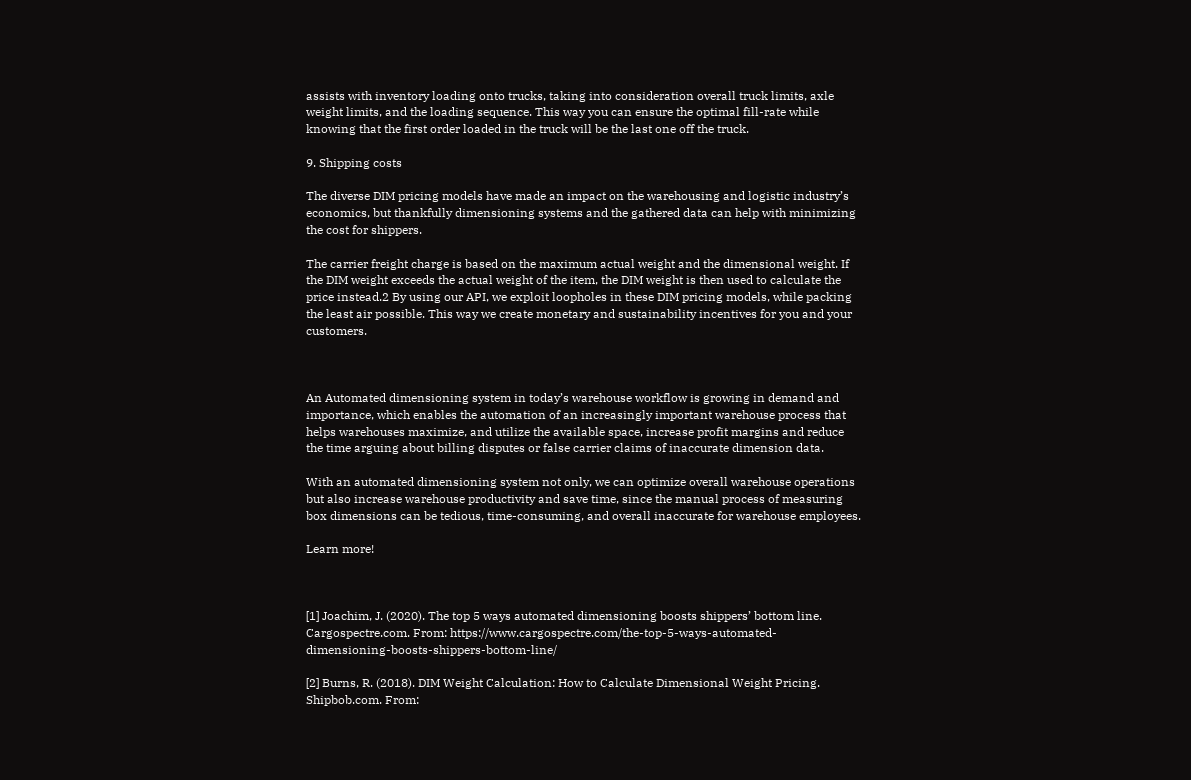assists with inventory loading onto trucks, taking into consideration overall truck limits, axle weight limits, and the loading sequence. This way you can ensure the optimal fill-rate while knowing that the first order loaded in the truck will be the last one off the truck.

9. Shipping costs

The diverse DIM pricing models have made an impact on the warehousing and logistic industry’s economics, but thankfully dimensioning systems and the gathered data can help with minimizing the cost for shippers.

The carrier freight charge is based on the maximum actual weight and the dimensional weight. If the DIM weight exceeds the actual weight of the item, the DIM weight is then used to calculate the price instead.2 By using our API, we exploit loopholes in these DIM pricing models, while packing the least air possible. This way we create monetary and sustainability incentives for you and your customers.



An Automated dimensioning system in today’s warehouse workflow is growing in demand and importance, which enables the automation of an increasingly important warehouse process that helps warehouses maximize, and utilize the available space, increase profit margins and reduce the time arguing about billing disputes or false carrier claims of inaccurate dimension data.

With an automated dimensioning system not only, we can optimize overall warehouse operations but also increase warehouse productivity and save time, since the manual process of measuring box dimensions can be tedious, time-consuming, and overall inaccurate for warehouse employees.

Learn more!



[1] Joachim, J. (2020). The top 5 ways automated dimensioning boosts shippers’ bottom line. Cargospectre.com. From: https://www.cargospectre.com/the-top-5-ways-automated-dimensioning-boosts-shippers-bottom-line/

[2] Burns, R. (2018). DIM Weight Calculation: How to Calculate Dimensional Weight Pricing. Shipbob.com. From: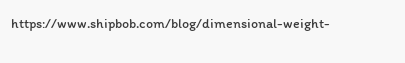https://www.shipbob.com/blog/dimensional-weight-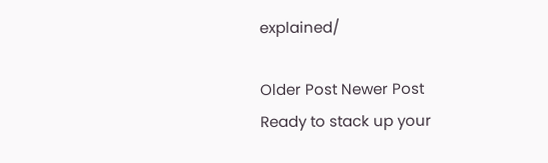explained/

Older Post Newer Post
Ready to stack up your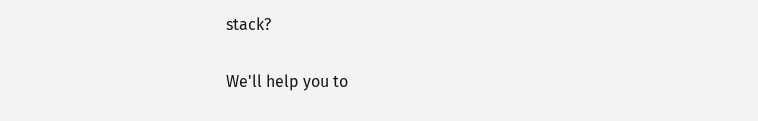stack?

We'll help you to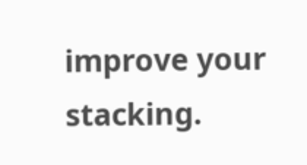improve your stacking.